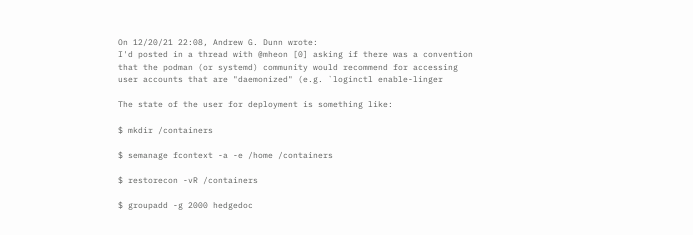On 12/20/21 22:08, Andrew G. Dunn wrote:
I'd posted in a thread with @mheon [0] asking if there was a convention
that the podman (or systemd) community would recommend for accessing
user accounts that are "daemonized" (e.g. `loginctl enable-linger

The state of the user for deployment is something like:

$ mkdir /containers

$ semanage fcontext -a -e /home /containers

$ restorecon -vR /containers

$ groupadd -g 2000 hedgedoc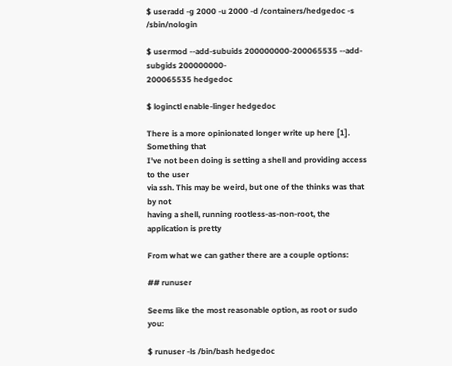$ useradd -g 2000 -u 2000 -d /containers/hedgedoc -s /sbin/nologin

$ usermod --add-subuids 200000000-200065535 --add-subgids 200000000-
200065535 hedgedoc

$ loginctl enable-linger hedgedoc

There is a more opinionated longer write up here [1]. Something that
I've not been doing is setting a shell and providing access to the user
via ssh. This may be weird, but one of the thinks was that by not
having a shell, running rootless-as-non-root, the application is pretty

From what we can gather there are a couple options:

## runuser

Seems like the most reasonable option, as root or sudo you:

$ runuser -ls /bin/bash hedgedoc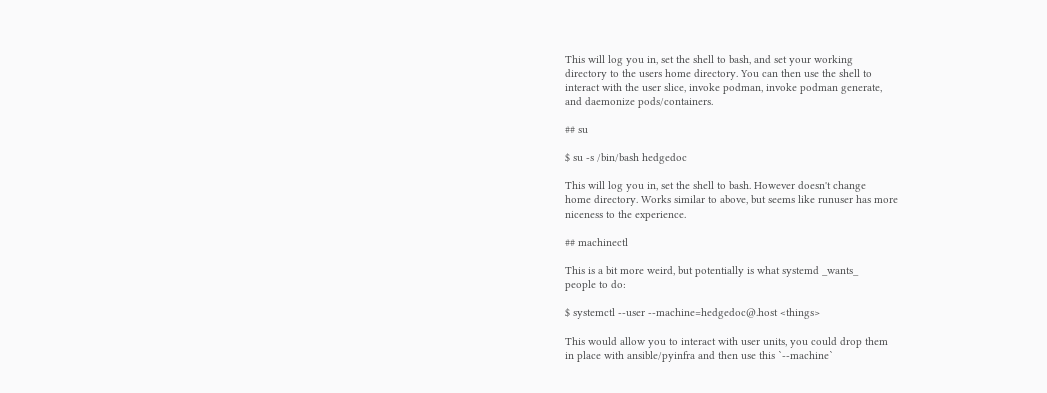This will log you in, set the shell to bash, and set your working
directory to the users home directory. You can then use the shell to
interact with the user slice, invoke podman, invoke podman generate,
and daemonize pods/containers.

## su

$ su -s /bin/bash hedgedoc

This will log you in, set the shell to bash. However doesn't change
home directory. Works similar to above, but seems like runuser has more
niceness to the experience.

## machinectl

This is a bit more weird, but potentially is what systemd _wants_
people to do:

$ systemctl --user --machine=hedgedoc@.host <things>

This would allow you to interact with user units, you could drop them
in place with ansible/pyinfra and then use this `--machine`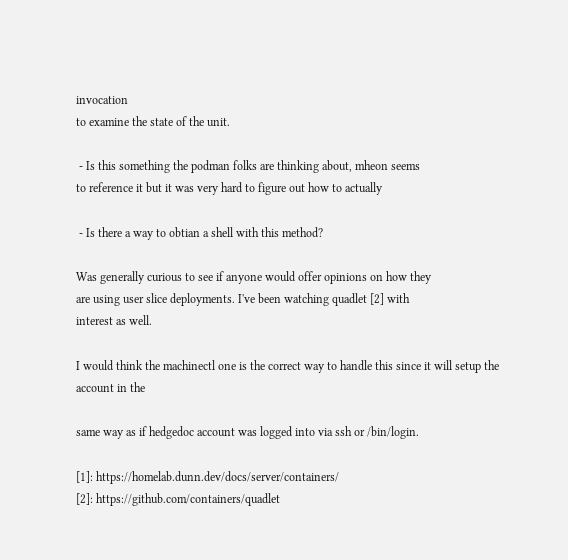invocation
to examine the state of the unit.

 - Is this something the podman folks are thinking about, mheon seems
to reference it but it was very hard to figure out how to actually

 - Is there a way to obtian a shell with this method?

Was generally curious to see if anyone would offer opinions on how they
are using user slice deployments. I've been watching quadlet [2] with
interest as well.

I would think the machinectl one is the correct way to handle this since it will setup the account in the

same way as if hedgedoc account was logged into via ssh or /bin/login.

[1]: https://homelab.dunn.dev/docs/server/containers/
[2]: https://github.com/containers/quadlet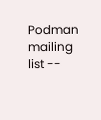Podman mailing list --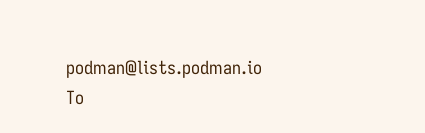podman@lists.podman.io
To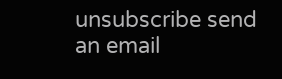unsubscribe send an email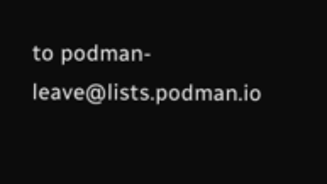to podman-leave@lists.podman.io